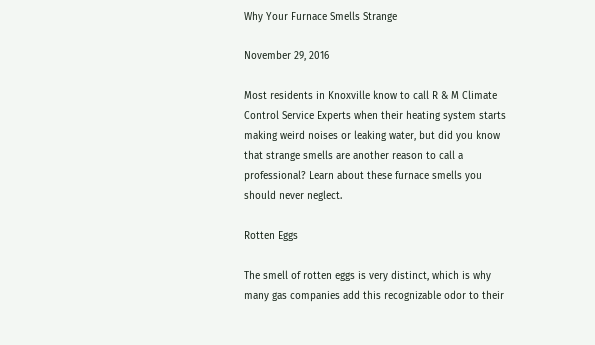Why Your Furnace Smells Strange

November 29, 2016

Most residents in Knoxville know to call R & M Climate Control Service Experts when their heating system starts making weird noises or leaking water, but did you know that strange smells are another reason to call a professional? Learn about these furnace smells you should never neglect.

Rotten Eggs

The smell of rotten eggs is very distinct, which is why many gas companies add this recognizable odor to their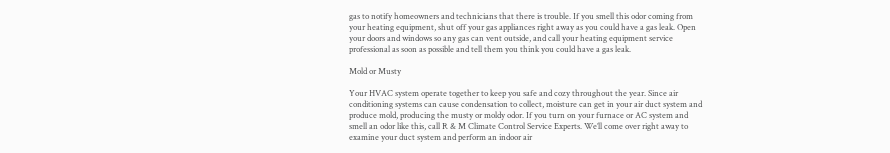gas to notify homeowners and technicians that there is trouble. If you smell this odor coming from your heating equipment, shut off your gas appliances right away as you could have a gas leak. Open your doors and windows so any gas can vent outside, and call your heating equipment service professional as soon as possible and tell them you think you could have a gas leak.

Mold or Musty

Your HVAC system operate together to keep you safe and cozy throughout the year. Since air conditioning systems can cause condensation to collect, moisture can get in your air duct system and produce mold, producing the musty or moldy odor. If you turn on your furnace or AC system and smell an odor like this, call R & M Climate Control Service Experts. We’ll come over right away to examine your duct system and perform an indoor air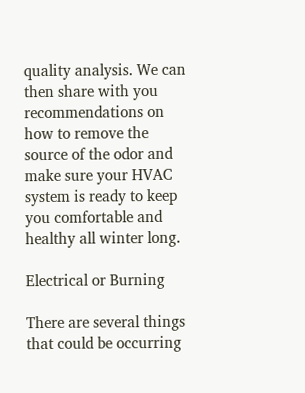quality analysis. We can then share with you recommendations on how to remove the source of the odor and make sure your HVAC system is ready to keep you comfortable and healthy all winter long.

Electrical or Burning

There are several things that could be occurring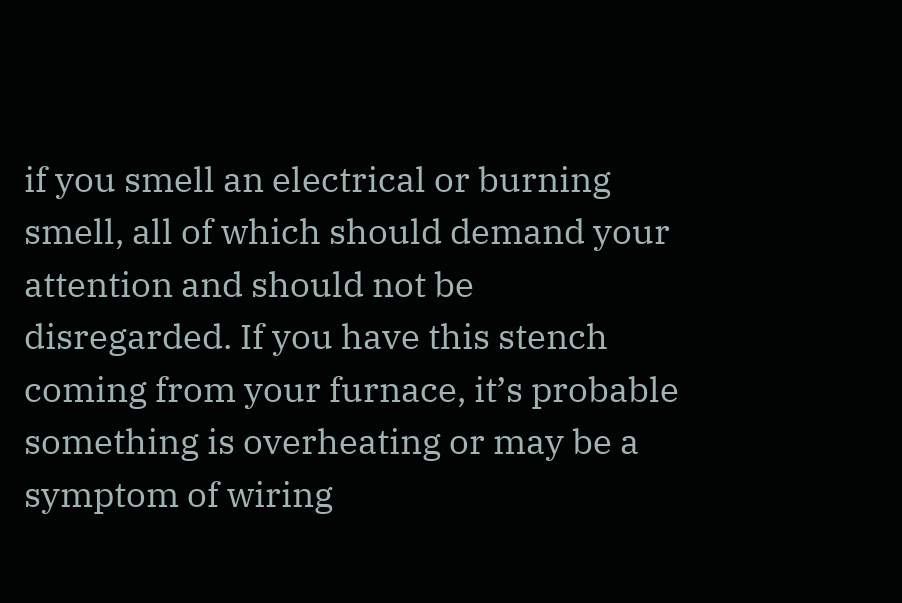if you smell an electrical or burning smell, all of which should demand your attention and should not be disregarded. If you have this stench coming from your furnace, it’s probable something is overheating or may be a symptom of wiring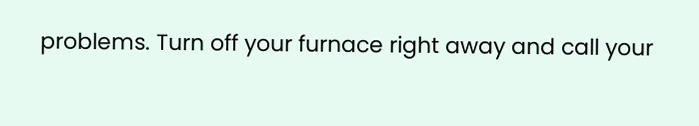problems. Turn off your furnace right away and call your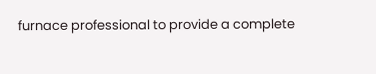furnace professional to provide a complete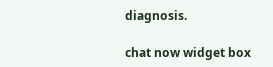diagnosis.

chat now widget box